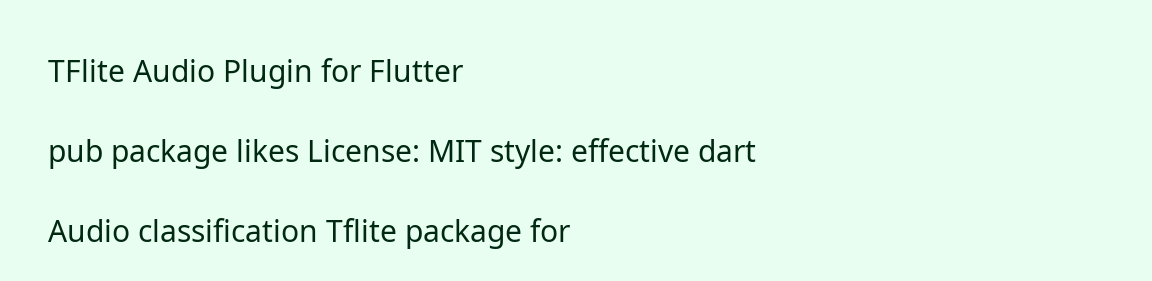TFlite Audio Plugin for Flutter

pub package likes License: MIT style: effective dart

Audio classification Tflite package for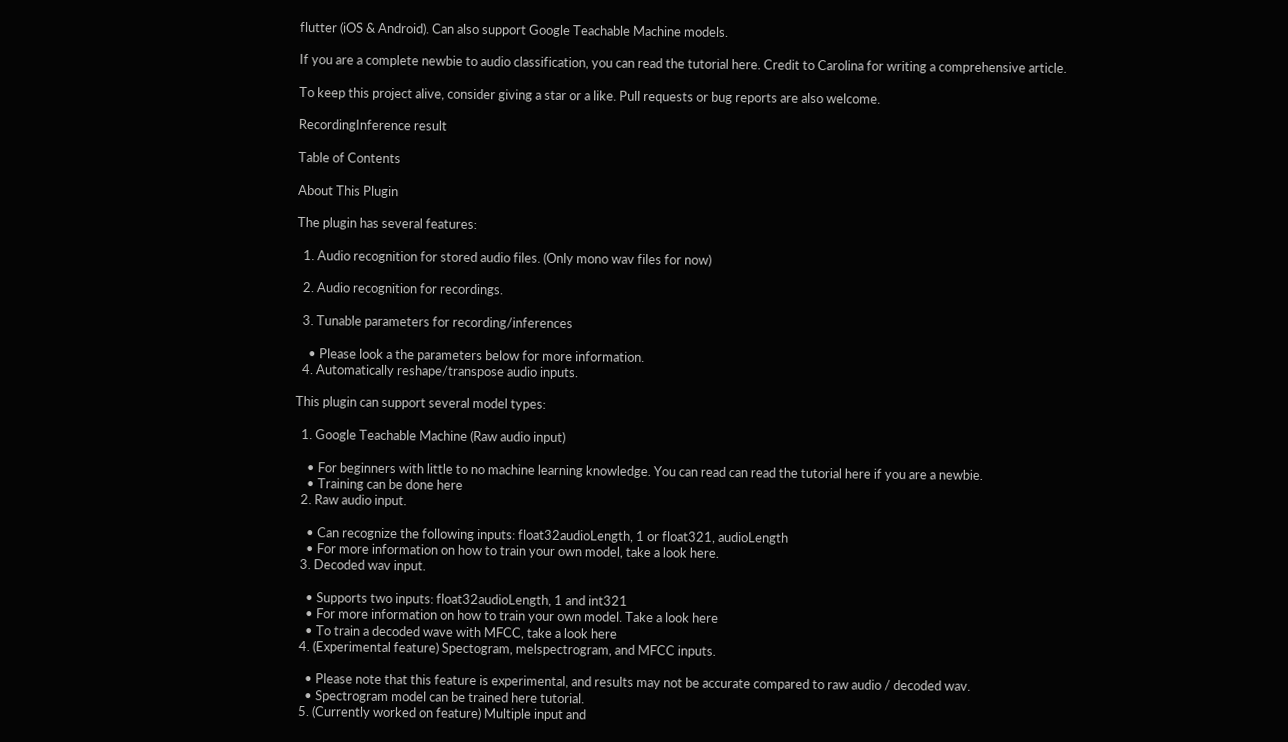flutter (iOS & Android). Can also support Google Teachable Machine models.

If you are a complete newbie to audio classification, you can read the tutorial here. Credit to Carolina for writing a comprehensive article.

To keep this project alive, consider giving a star or a like. Pull requests or bug reports are also welcome.

RecordingInference result

Table of Contents

About This Plugin

The plugin has several features:

  1. Audio recognition for stored audio files. (Only mono wav files for now)

  2. Audio recognition for recordings.

  3. Tunable parameters for recording/inferences

    • Please look a the parameters below for more information.
  4. Automatically reshape/transpose audio inputs.

This plugin can support several model types:

  1. Google Teachable Machine (Raw audio input)

    • For beginners with little to no machine learning knowledge. You can read can read the tutorial here if you are a newbie.
    • Training can be done here
  2. Raw audio input.

    • Can recognize the following inputs: float32audioLength, 1 or float321, audioLength
    • For more information on how to train your own model, take a look here.
  3. Decoded wav input.

    • Supports two inputs: float32audioLength, 1 and int321
    • For more information on how to train your own model. Take a look here
    • To train a decoded wave with MFCC, take a look here
  4. (Experimental feature) Spectogram, melspectrogram, and MFCC inputs.

    • Please note that this feature is experimental, and results may not be accurate compared to raw audio / decoded wav.
    • Spectrogram model can be trained here tutorial.
  5. (Currently worked on feature) Multiple input and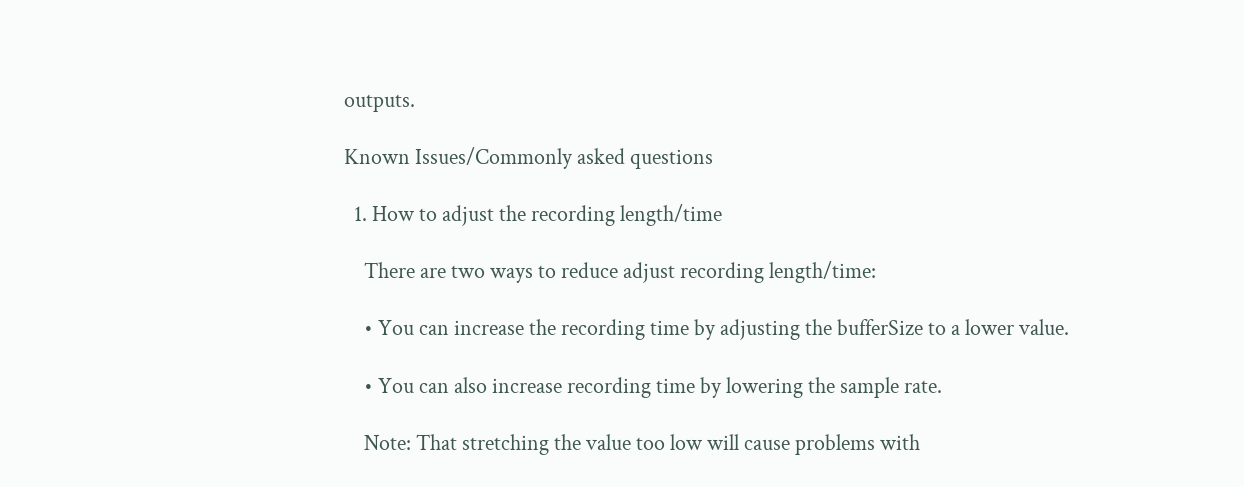outputs.

Known Issues/Commonly asked questions

  1. How to adjust the recording length/time

    There are two ways to reduce adjust recording length/time:

    • You can increase the recording time by adjusting the bufferSize to a lower value.

    • You can also increase recording time by lowering the sample rate.

    Note: That stretching the value too low will cause problems with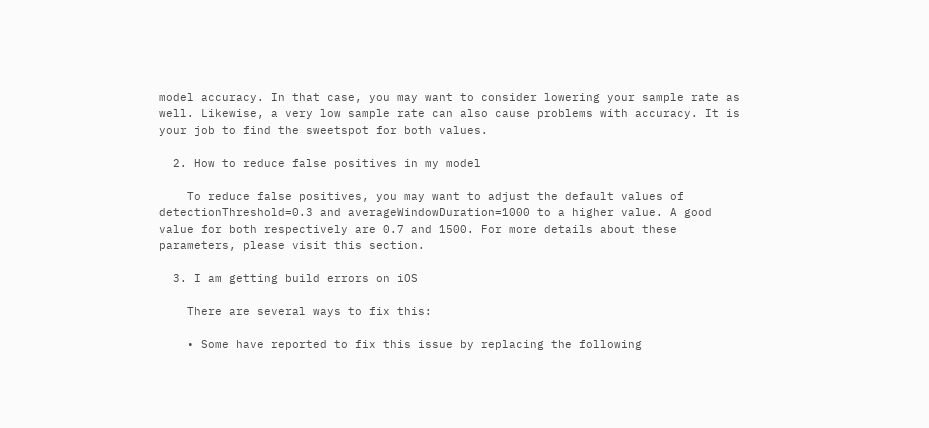model accuracy. In that case, you may want to consider lowering your sample rate as well. Likewise, a very low sample rate can also cause problems with accuracy. It is your job to find the sweetspot for both values.

  2. How to reduce false positives in my model

    To reduce false positives, you may want to adjust the default values of detectionThreshold=0.3 and averageWindowDuration=1000 to a higher value. A good value for both respectively are 0.7 and 1500. For more details about these parameters, please visit this section.

  3. I am getting build errors on iOS

    There are several ways to fix this:

    • Some have reported to fix this issue by replacing the following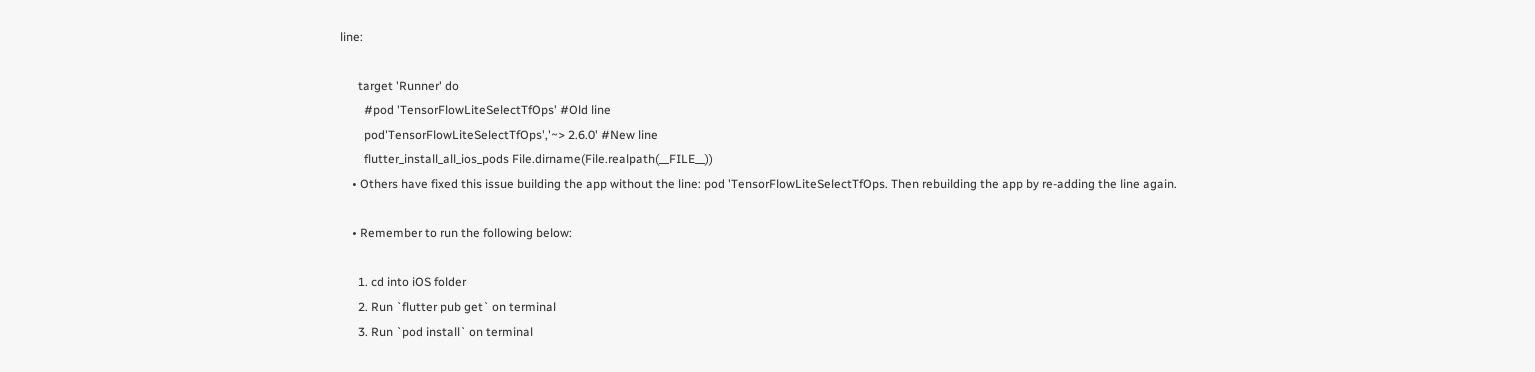line:

      target 'Runner' do
        #pod 'TensorFlowLiteSelectTfOps' #Old line
        pod'TensorFlowLiteSelectTfOps','~> 2.6.0' #New line
        flutter_install_all_ios_pods File.dirname(File.realpath(__FILE__))
    • Others have fixed this issue building the app without the line: pod 'TensorFlowLiteSelectTfOps. Then rebuilding the app by re-adding the line again.

    • Remember to run the following below:

      1. cd into iOS folder
      2. Run `flutter pub get` on terminal
      3. Run `pod install` on terminal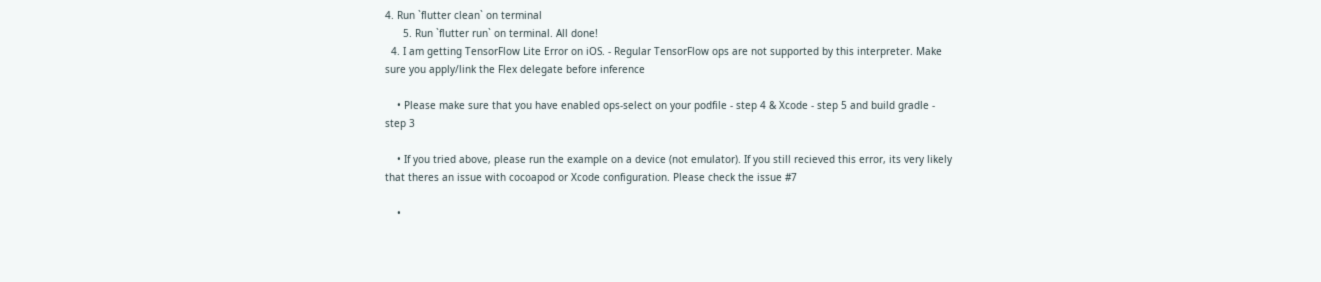4. Run `flutter clean` on terminal
      5. Run `flutter run` on terminal. All done!
  4. I am getting TensorFlow Lite Error on iOS. - Regular TensorFlow ops are not supported by this interpreter. Make sure you apply/link the Flex delegate before inference

    • Please make sure that you have enabled ops-select on your podfile - step 4 & Xcode - step 5 and build gradle - step 3

    • If you tried above, please run the example on a device (not emulator). If you still recieved this error, its very likely that theres an issue with cocoapod or Xcode configuration. Please check the issue #7

    •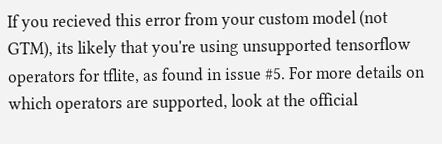If you recieved this error from your custom model (not GTM), its likely that you're using unsupported tensorflow operators for tflite, as found in issue #5. For more details on which operators are supported, look at the official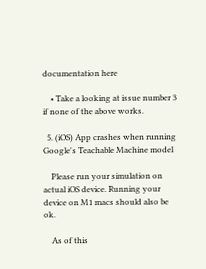documentation here

    • Take a looking at issue number 3 if none of the above works.

  5. (iOS) App crashes when running Google's Teachable Machine model

    Please run your simulation on actual iOS device. Running your device on M1 macs should also be ok.

    As of this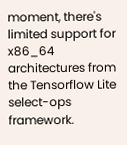moment, there's limited support for x86_64 architectures from the Tensorflow Lite select-ops framework.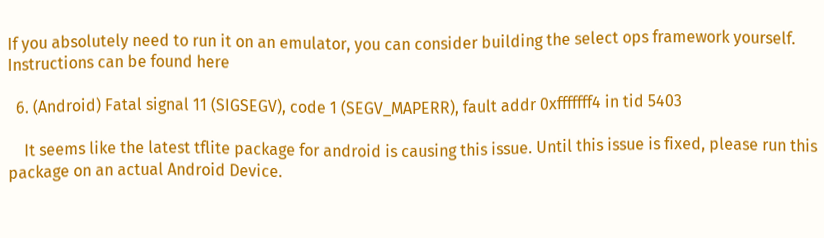If you absolutely need to run it on an emulator, you can consider building the select ops framework yourself. Instructions can be found here

  6. (Android) Fatal signal 11 (SIGSEGV), code 1 (SEGV_MAPERR), fault addr 0xfffffff4 in tid 5403

    It seems like the latest tflite package for android is causing this issue. Until this issue is fixed, please run this package on an actual Android Device.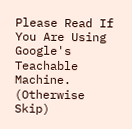Please Read If You Are Using Google's Teachable Machine. (Otherwise Skip)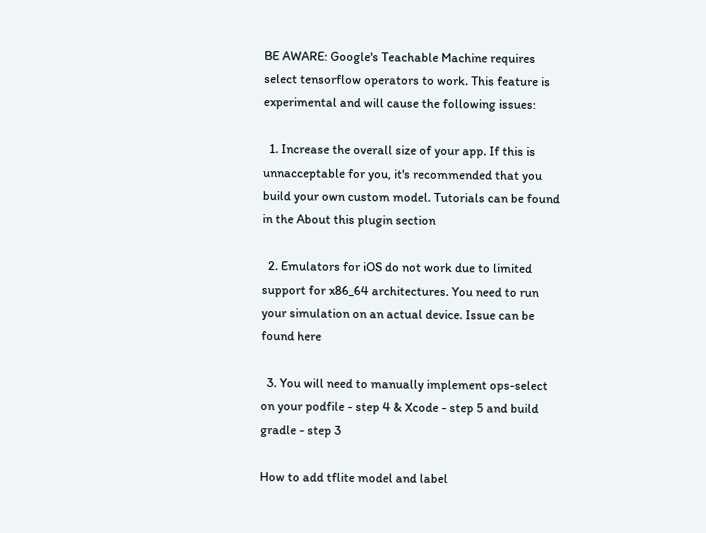BE AWARE: Google's Teachable Machine requires select tensorflow operators to work. This feature is experimental and will cause the following issues:

  1. Increase the overall size of your app. If this is unnacceptable for you, it's recommended that you build your own custom model. Tutorials can be found in the About this plugin section

  2. Emulators for iOS do not work due to limited support for x86_64 architectures. You need to run your simulation on an actual device. Issue can be found here

  3. You will need to manually implement ops-select on your podfile - step 4 & Xcode - step 5 and build gradle - step 3

How to add tflite model and label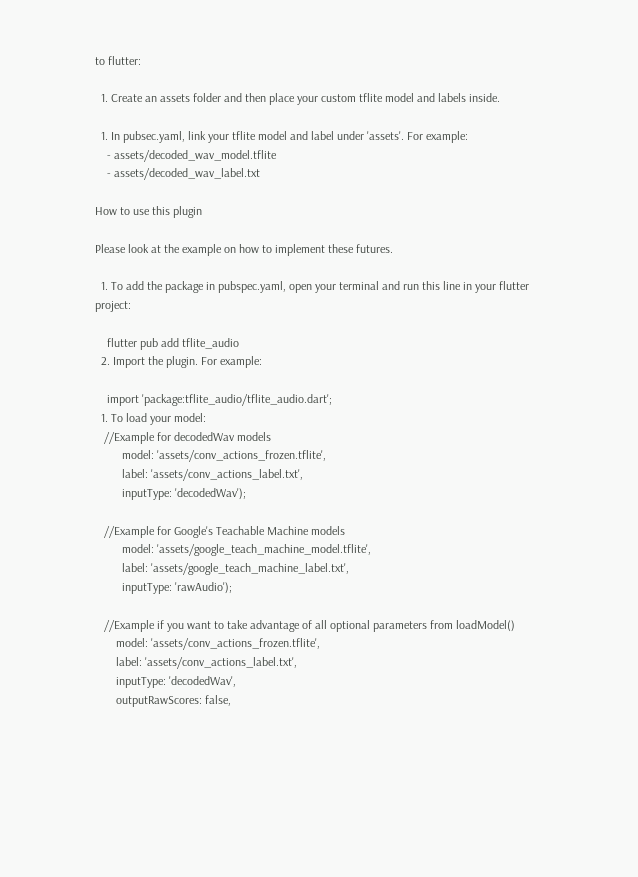to flutter:

  1. Create an assets folder and then place your custom tflite model and labels inside.

  1. In pubsec.yaml, link your tflite model and label under 'assets'. For example:
    - assets/decoded_wav_model.tflite
    - assets/decoded_wav_label.txt

How to use this plugin

Please look at the example on how to implement these futures.

  1. To add the package in pubspec.yaml, open your terminal and run this line in your flutter project:

    flutter pub add tflite_audio
  2. Import the plugin. For example:

    import 'package:tflite_audio/tflite_audio.dart';
  1. To load your model:
   //Example for decodedWav models
         model: 'assets/conv_actions_frozen.tflite',
         label: 'assets/conv_actions_label.txt',
         inputType: 'decodedWav');

   //Example for Google's Teachable Machine models
         model: 'assets/google_teach_machine_model.tflite',
         label: 'assets/google_teach_machine_label.txt',
         inputType: 'rawAudio');

   //Example if you want to take advantage of all optional parameters from loadModel()
       model: 'assets/conv_actions_frozen.tflite',
       label: 'assets/conv_actions_label.txt',
       inputType: 'decodedWav',
       outputRawScores: false,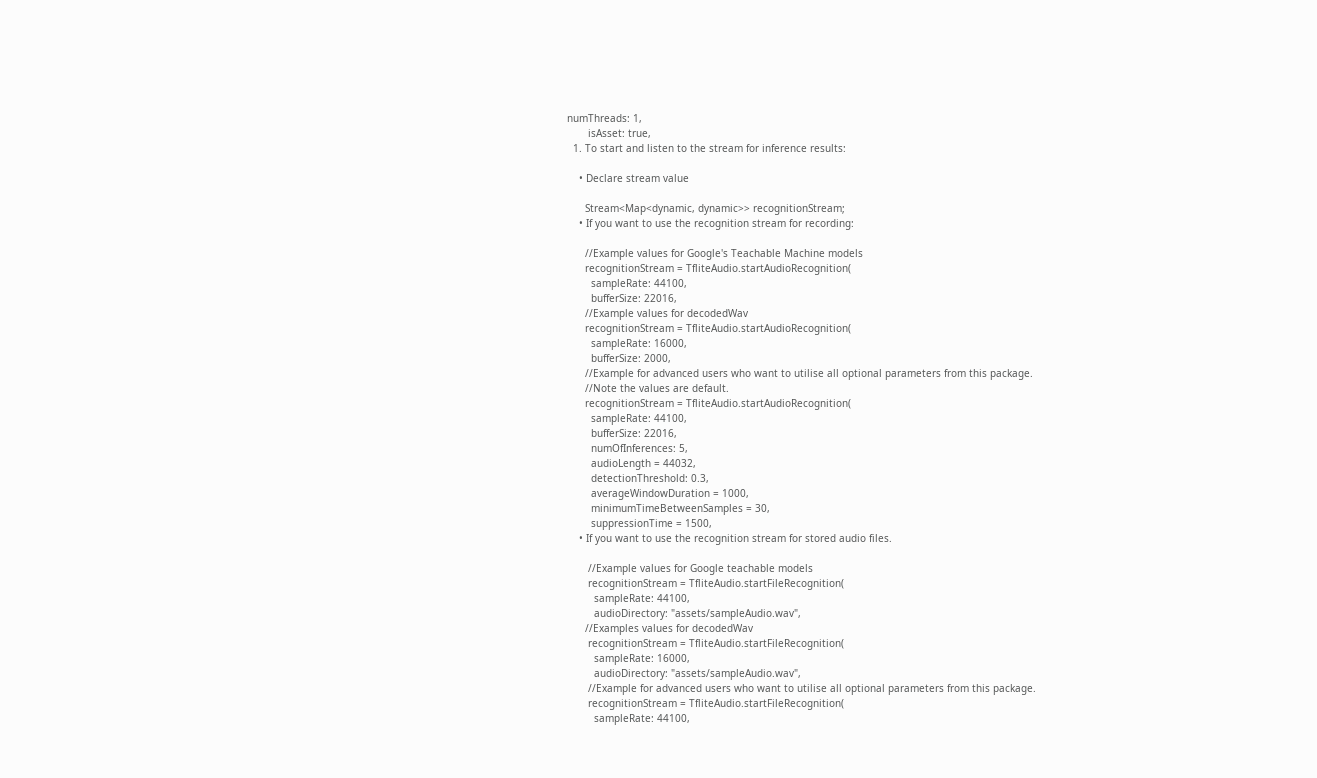numThreads: 1,
       isAsset: true,
  1. To start and listen to the stream for inference results:

    • Declare stream value

      Stream<Map<dynamic, dynamic>> recognitionStream;
    • If you want to use the recognition stream for recording:

      //Example values for Google's Teachable Machine models
      recognitionStream = TfliteAudio.startAudioRecognition(
        sampleRate: 44100,
        bufferSize: 22016,
      //Example values for decodedWav
      recognitionStream = TfliteAudio.startAudioRecognition(
        sampleRate: 16000,
        bufferSize: 2000,
      //Example for advanced users who want to utilise all optional parameters from this package.
      //Note the values are default.
      recognitionStream = TfliteAudio.startAudioRecognition(
        sampleRate: 44100,
        bufferSize: 22016,
        numOfInferences: 5,
        audioLength = 44032,
        detectionThreshold: 0.3,
        averageWindowDuration = 1000,
        minimumTimeBetweenSamples = 30,
        suppressionTime = 1500,
    • If you want to use the recognition stream for stored audio files.

       //Example values for Google teachable models
       recognitionStream = TfliteAudio.startFileRecognition(
         sampleRate: 44100,
         audioDirectory: "assets/sampleAudio.wav",
      //Examples values for decodedWav
       recognitionStream = TfliteAudio.startFileRecognition(
         sampleRate: 16000,
         audioDirectory: "assets/sampleAudio.wav",
       //Example for advanced users who want to utilise all optional parameters from this package.
       recognitionStream = TfliteAudio.startFileRecognition(
         sampleRate: 44100,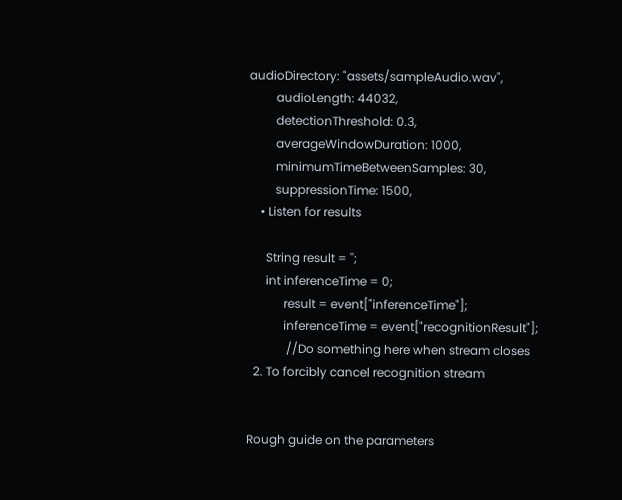audioDirectory: "assets/sampleAudio.wav",
         audioLength: 44032,
         detectionThreshold: 0.3,
         averageWindowDuration: 1000,
         minimumTimeBetweenSamples: 30,
         suppressionTime: 1500,
    • Listen for results

      String result = '';
      int inferenceTime = 0;
            result = event["inferenceTime"];
            inferenceTime = event["recognitionResult"];
             //Do something here when stream closes
  2. To forcibly cancel recognition stream


Rough guide on the parameters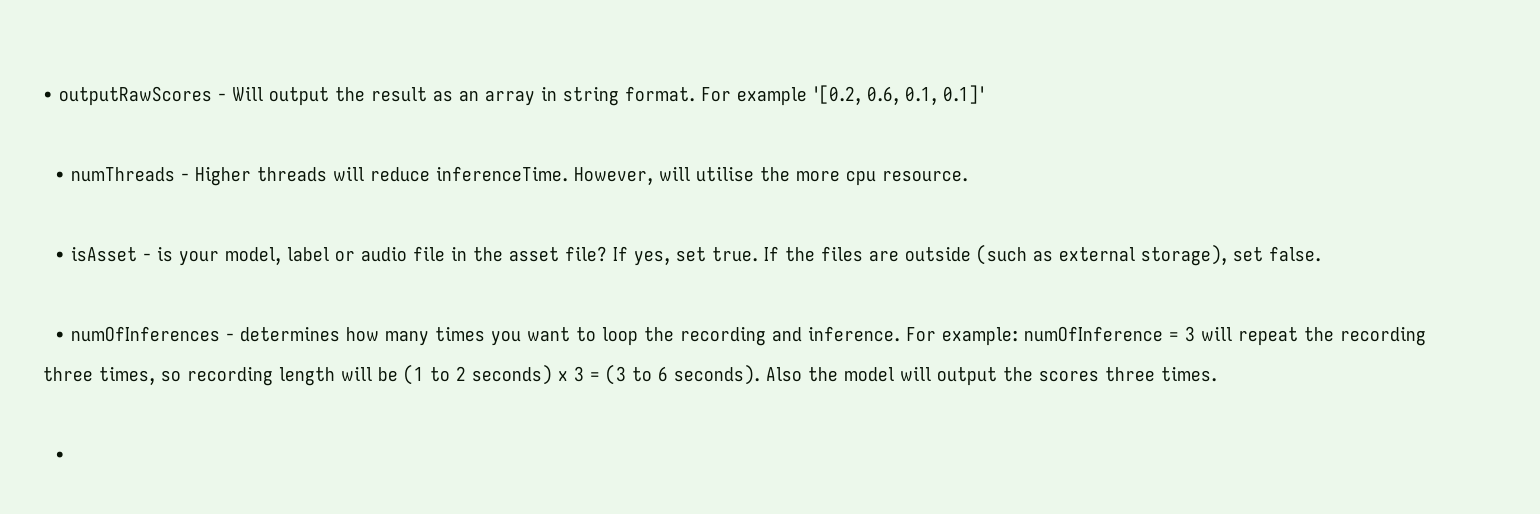• outputRawScores - Will output the result as an array in string format. For example '[0.2, 0.6, 0.1, 0.1]'

  • numThreads - Higher threads will reduce inferenceTime. However, will utilise the more cpu resource.

  • isAsset - is your model, label or audio file in the asset file? If yes, set true. If the files are outside (such as external storage), set false.

  • numOfInferences - determines how many times you want to loop the recording and inference. For example: numOfInference = 3 will repeat the recording three times, so recording length will be (1 to 2 seconds) x 3 = (3 to 6 seconds). Also the model will output the scores three times.

  •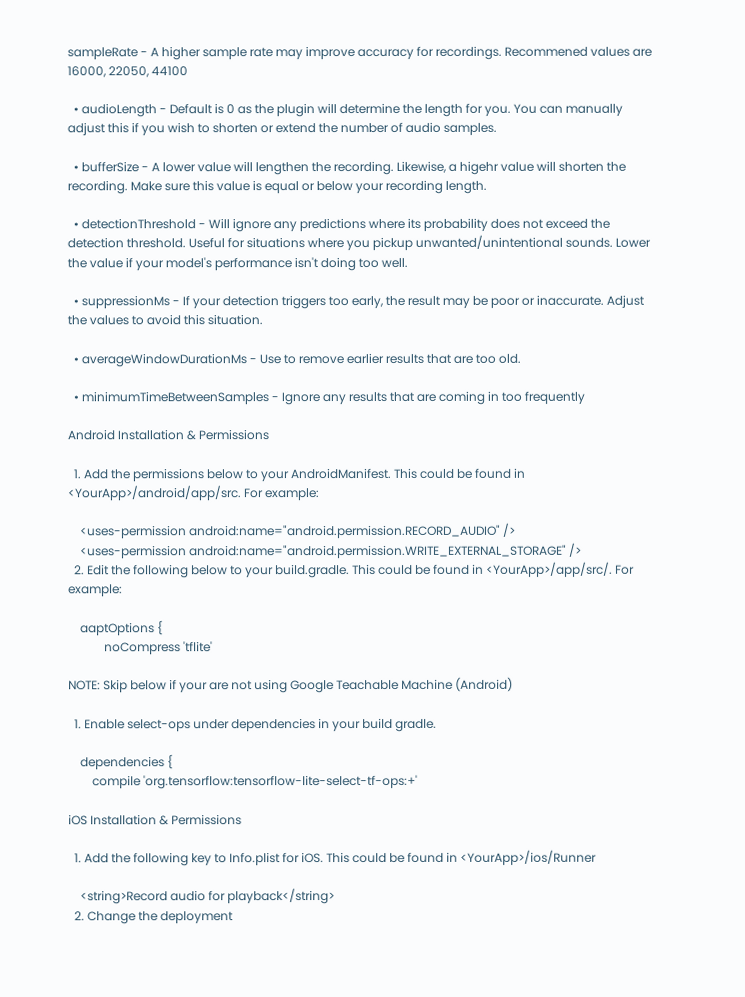sampleRate - A higher sample rate may improve accuracy for recordings. Recommened values are 16000, 22050, 44100

  • audioLength - Default is 0 as the plugin will determine the length for you. You can manually adjust this if you wish to shorten or extend the number of audio samples.

  • bufferSize - A lower value will lengthen the recording. Likewise, a higehr value will shorten the recording. Make sure this value is equal or below your recording length.

  • detectionThreshold - Will ignore any predictions where its probability does not exceed the detection threshold. Useful for situations where you pickup unwanted/unintentional sounds. Lower the value if your model's performance isn't doing too well.

  • suppressionMs - If your detection triggers too early, the result may be poor or inaccurate. Adjust the values to avoid this situation.

  • averageWindowDurationMs - Use to remove earlier results that are too old.

  • minimumTimeBetweenSamples - Ignore any results that are coming in too frequently

Android Installation & Permissions

  1. Add the permissions below to your AndroidManifest. This could be found in <YourApp>/android/app/src. For example:

    <uses-permission android:name="android.permission.RECORD_AUDIO" />
    <uses-permission android:name="android.permission.WRITE_EXTERNAL_STORAGE" />
  2. Edit the following below to your build.gradle. This could be found in <YourApp>/app/src/. For example:

    aaptOptions {
            noCompress 'tflite'

NOTE: Skip below if your are not using Google Teachable Machine (Android)

  1. Enable select-ops under dependencies in your build gradle.

    dependencies {
        compile 'org.tensorflow:tensorflow-lite-select-tf-ops:+'

iOS Installation & Permissions

  1. Add the following key to Info.plist for iOS. This could be found in <YourApp>/ios/Runner

    <string>Record audio for playback</string>
  2. Change the deployment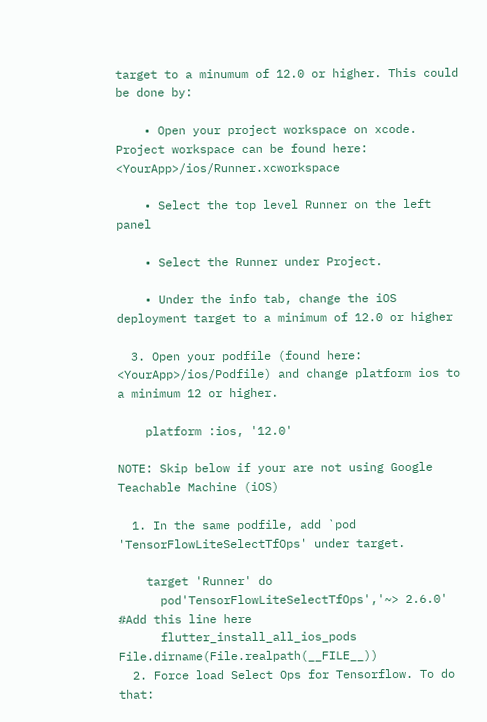target to a minumum of 12.0 or higher. This could be done by:

    • Open your project workspace on xcode. Project workspace can be found here: <YourApp>/ios/Runner.xcworkspace

    • Select the top level Runner on the left panel

    • Select the Runner under Project.

    • Under the info tab, change the iOS deployment target to a minimum of 12.0 or higher

  3. Open your podfile (found here: <YourApp>/ios/Podfile) and change platform ios to a minimum 12 or higher.

    platform :ios, '12.0'

NOTE: Skip below if your are not using Google Teachable Machine (iOS)

  1. In the same podfile, add `pod 'TensorFlowLiteSelectTfOps' under target.

    target 'Runner' do
      pod'TensorFlowLiteSelectTfOps','~> 2.6.0' #Add this line here
      flutter_install_all_ios_pods File.dirname(File.realpath(__FILE__))
  2. Force load Select Ops for Tensorflow. To do that: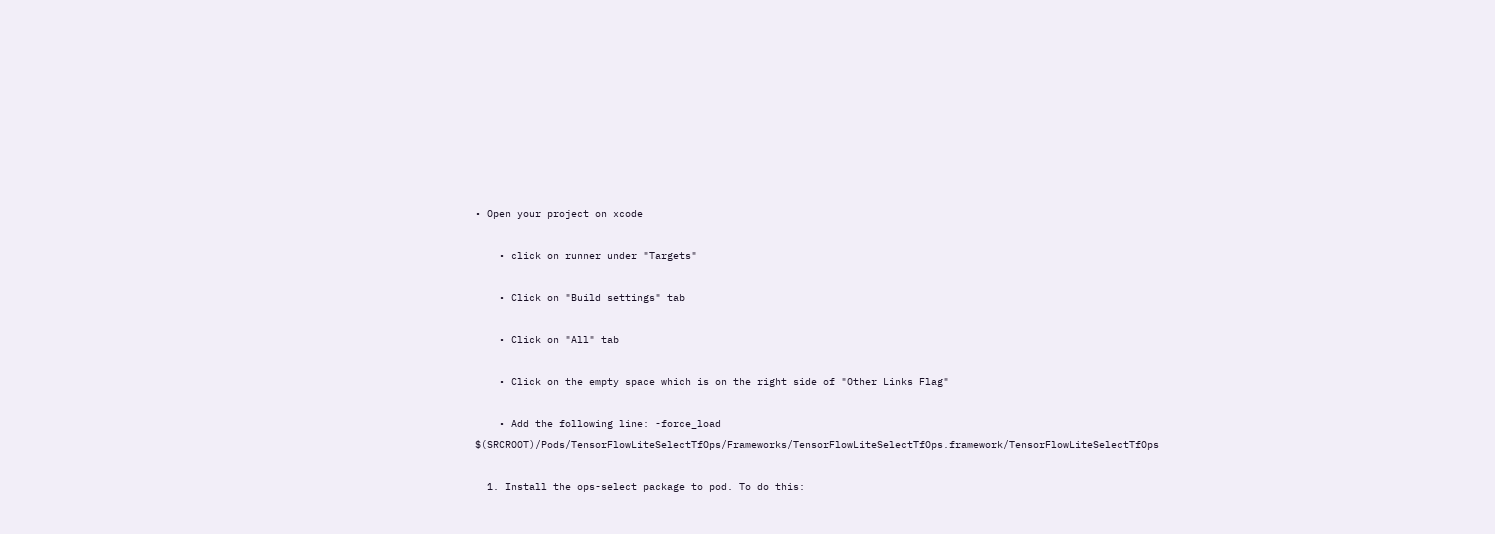• Open your project on xcode

    • click on runner under "Targets"

    • Click on "Build settings" tab

    • Click on "All" tab

    • Click on the empty space which is on the right side of "Other Links Flag"

    • Add the following line: -force_load $(SRCROOT)/Pods/TensorFlowLiteSelectTfOps/Frameworks/TensorFlowLiteSelectTfOps.framework/TensorFlowLiteSelectTfOps

  1. Install the ops-select package to pod. To do this: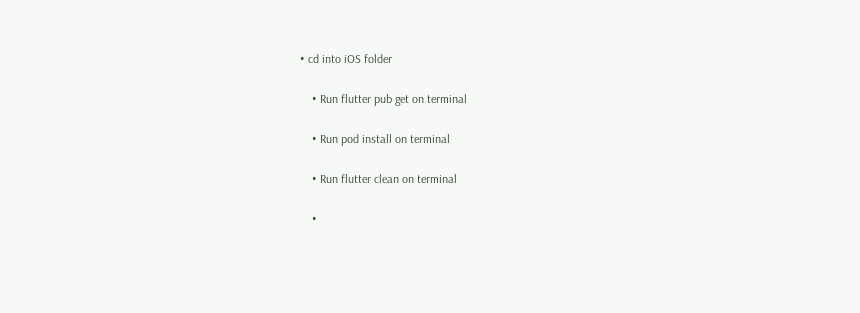• cd into iOS folder

    • Run flutter pub get on terminal

    • Run pod install on terminal

    • Run flutter clean on terminal

    •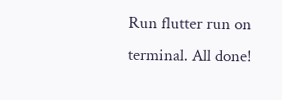Run flutter run on terminal. All done!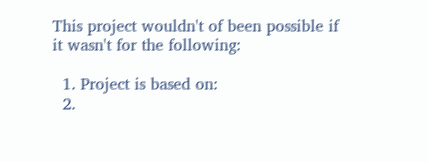This project wouldn't of been possible if it wasn't for the following:

  1. Project is based on:
  2.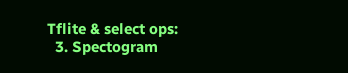Tflite & select ops:
  3. Spectogram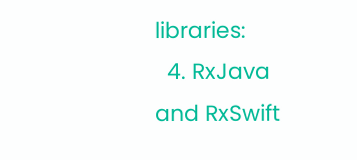libraries:
  4. RxJava and RxSwift